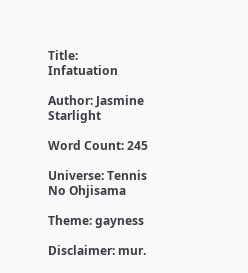Title: Infatuation

Author: Jasmine Starlight

Word Count: 245

Universe: Tennis No Ohjisama

Theme: gayness

Disclaimer: mur.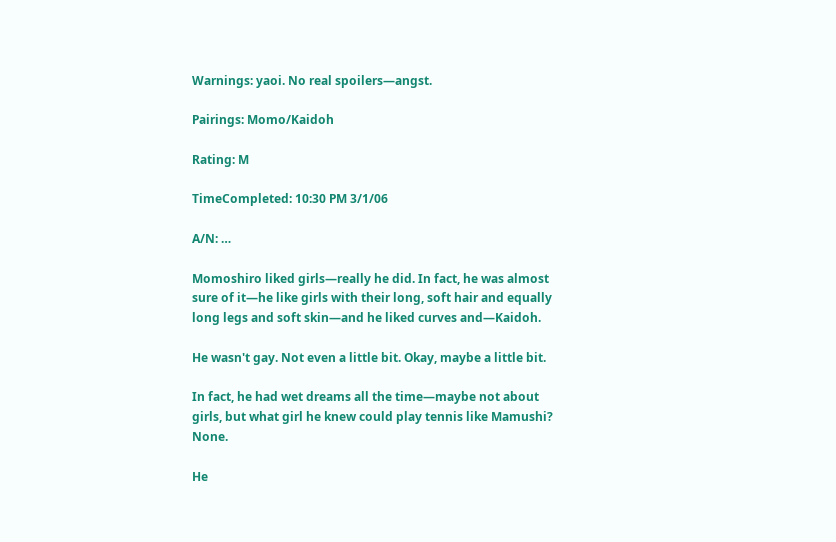Warnings: yaoi. No real spoilers—angst.

Pairings: Momo/Kaidoh

Rating: M

TimeCompleted: 10:30 PM 3/1/06

A/N: …

Momoshiro liked girls—really he did. In fact, he was almost sure of it—he like girls with their long, soft hair and equally long legs and soft skin—and he liked curves and—Kaidoh.

He wasn't gay. Not even a little bit. Okay, maybe a little bit.

In fact, he had wet dreams all the time—maybe not about girls, but what girl he knew could play tennis like Mamushi? None.

He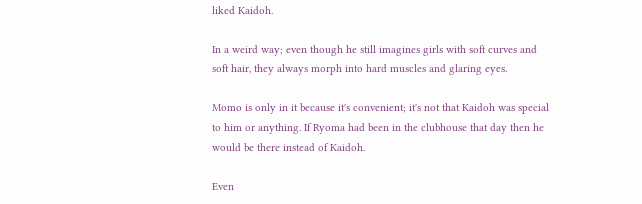liked Kaidoh.

In a weird way; even though he still imagines girls with soft curves and soft hair, they always morph into hard muscles and glaring eyes.

Momo is only in it because it's convenient; it's not that Kaidoh was special to him or anything. If Ryoma had been in the clubhouse that day then he would be there instead of Kaidoh.

Even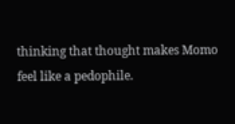thinking that thought makes Momo feel like a pedophile.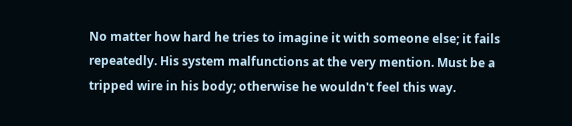No matter how hard he tries to imagine it with someone else; it fails repeatedly. His system malfunctions at the very mention. Must be a tripped wire in his body; otherwise he wouldn't feel this way.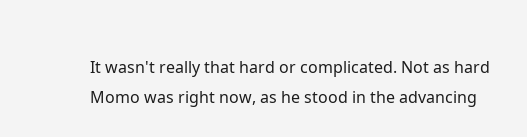It wasn't really that hard or complicated. Not as hard Momo was right now, as he stood in the advancing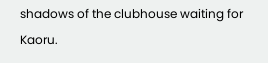shadows of the clubhouse waiting for Kaoru.